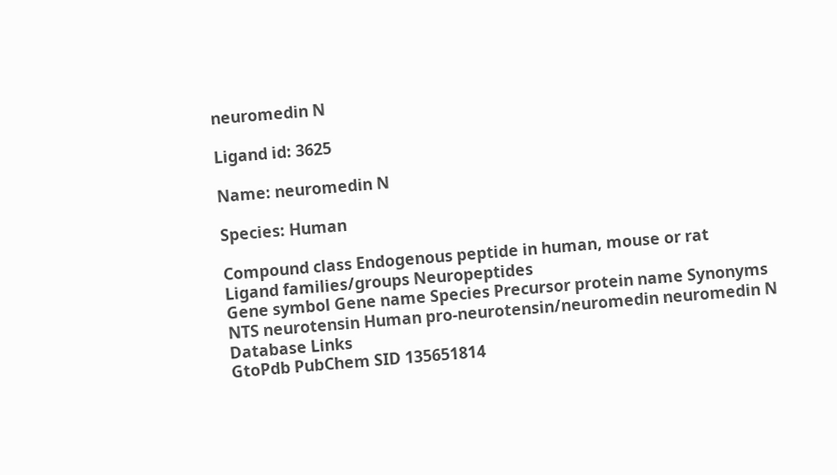neuromedin N

Ligand id: 3625

Name: neuromedin N

Species: Human

Compound class Endogenous peptide in human, mouse or rat
Ligand families/groups Neuropeptides
Gene symbol Gene name Species Precursor protein name Synonyms
NTS neurotensin Human pro-neurotensin/neuromedin neuromedin N
Database Links
GtoPdb PubChem SID 135651814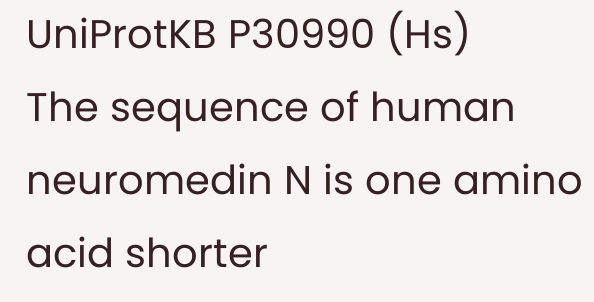UniProtKB P30990 (Hs)
The sequence of human neuromedin N is one amino acid shorter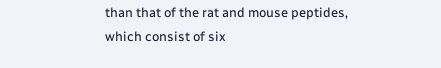than that of the rat and mouse peptides, which consist of six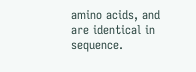amino acids, and are identical in sequence.